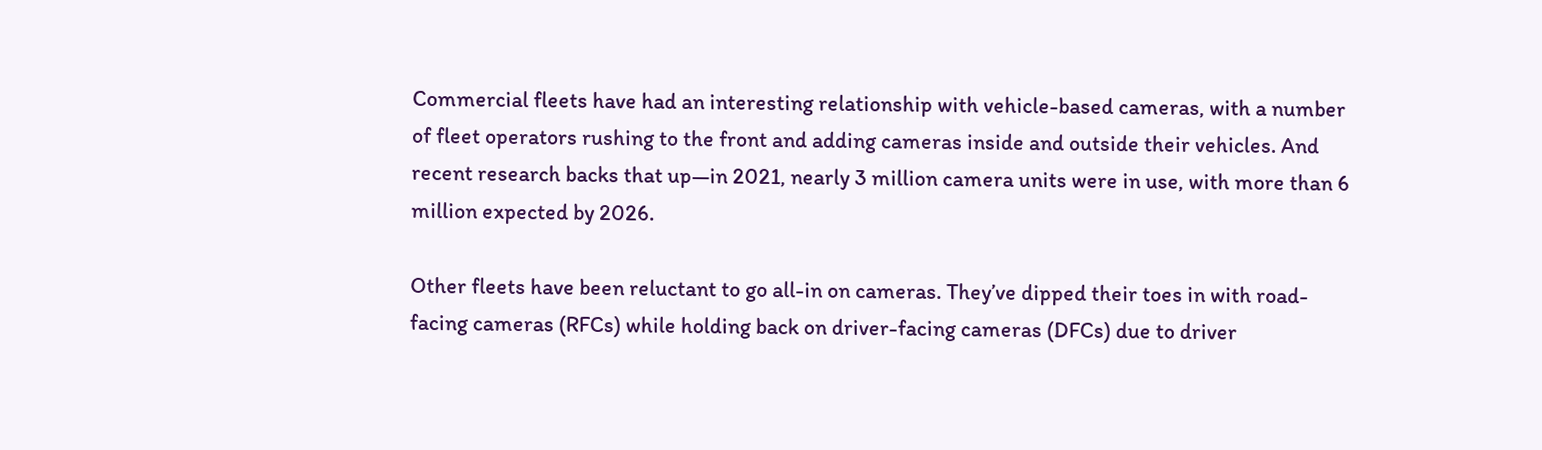Commercial fleets have had an interesting relationship with vehicle-based cameras, with a number of fleet operators rushing to the front and adding cameras inside and outside their vehicles. And recent research backs that up—in 2021, nearly 3 million camera units were in use, with more than 6 million expected by 2026.

Other fleets have been reluctant to go all-in on cameras. They’ve dipped their toes in with road-facing cameras (RFCs) while holding back on driver-facing cameras (DFCs) due to driver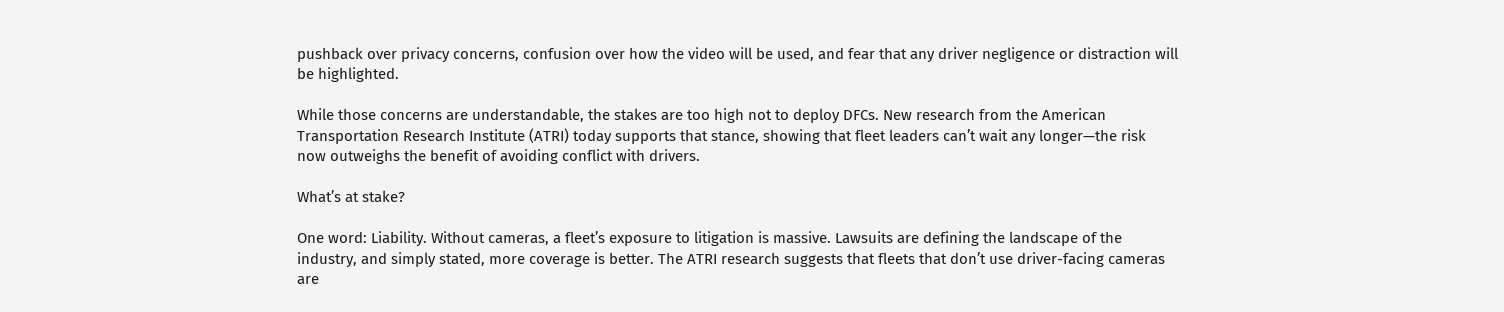pushback over privacy concerns, confusion over how the video will be used, and fear that any driver negligence or distraction will be highlighted.

While those concerns are understandable, the stakes are too high not to deploy DFCs. New research from the American Transportation Research Institute (ATRI) today supports that stance, showing that fleet leaders can’t wait any longer—the risk now outweighs the benefit of avoiding conflict with drivers.

What’s at stake?

One word: Liability. Without cameras, a fleet’s exposure to litigation is massive. Lawsuits are defining the landscape of the industry, and simply stated, more coverage is better. The ATRI research suggests that fleets that don’t use driver-facing cameras are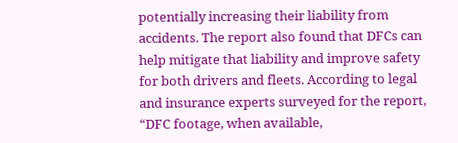potentially increasing their liability from accidents. The report also found that DFCs can help mitigate that liability and improve safety for both drivers and fleets. According to legal and insurance experts surveyed for the report, “DFC footage, when available,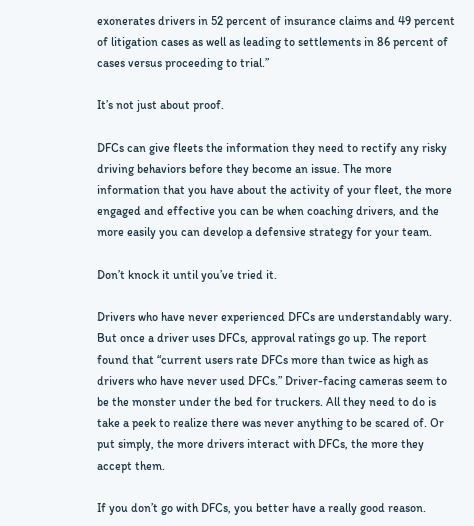exonerates drivers in 52 percent of insurance claims and 49 percent of litigation cases as well as leading to settlements in 86 percent of cases versus proceeding to trial.”

It’s not just about proof.

DFCs can give fleets the information they need to rectify any risky driving behaviors before they become an issue. The more information that you have about the activity of your fleet, the more engaged and effective you can be when coaching drivers, and the more easily you can develop a defensive strategy for your team.

Don’t knock it until you’ve tried it.

Drivers who have never experienced DFCs are understandably wary. But once a driver uses DFCs, approval ratings go up. The report found that “current users rate DFCs more than twice as high as drivers who have never used DFCs.” Driver-facing cameras seem to be the monster under the bed for truckers. All they need to do is take a peek to realize there was never anything to be scared of. Or put simply, the more drivers interact with DFCs, the more they accept them.

If you don’t go with DFCs, you better have a really good reason.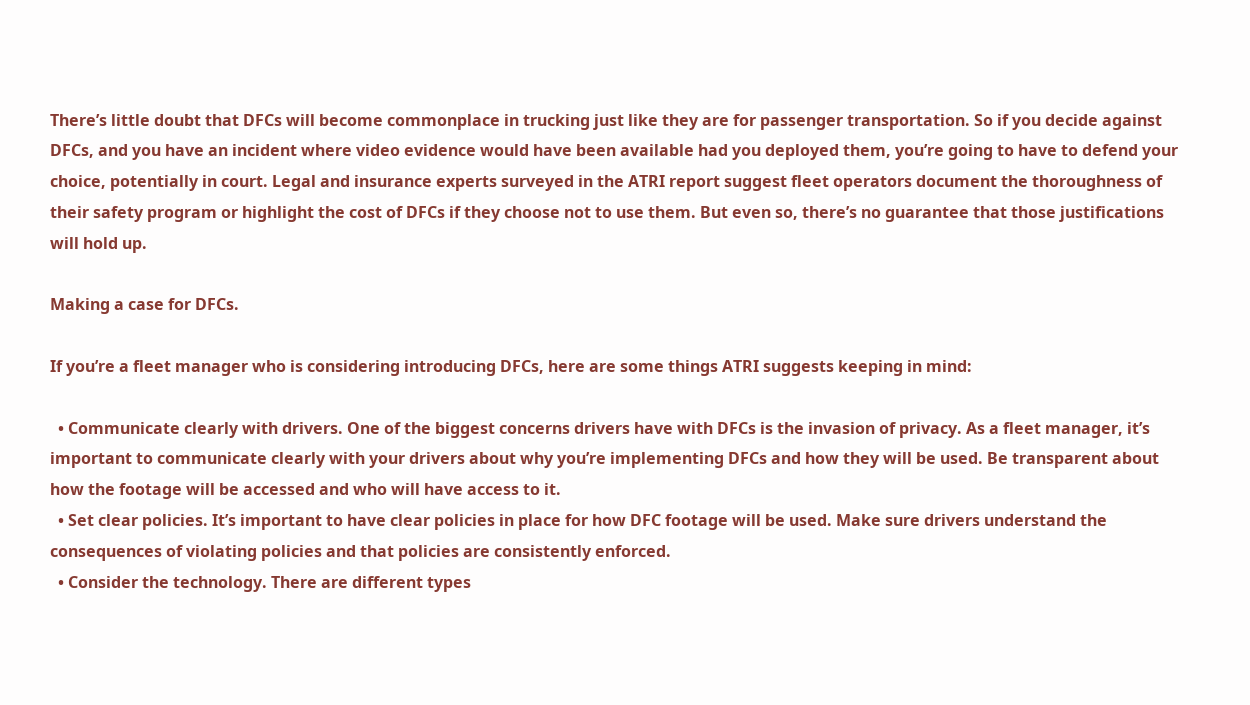There’s little doubt that DFCs will become commonplace in trucking just like they are for passenger transportation. So if you decide against DFCs, and you have an incident where video evidence would have been available had you deployed them, you’re going to have to defend your choice, potentially in court. Legal and insurance experts surveyed in the ATRI report suggest fleet operators document the thoroughness of their safety program or highlight the cost of DFCs if they choose not to use them. But even so, there’s no guarantee that those justifications will hold up.

Making a case for DFCs.

If you’re a fleet manager who is considering introducing DFCs, here are some things ATRI suggests keeping in mind:

  • Communicate clearly with drivers. One of the biggest concerns drivers have with DFCs is the invasion of privacy. As a fleet manager, it’s important to communicate clearly with your drivers about why you’re implementing DFCs and how they will be used. Be transparent about how the footage will be accessed and who will have access to it.
  • Set clear policies. It’s important to have clear policies in place for how DFC footage will be used. Make sure drivers understand the consequences of violating policies and that policies are consistently enforced.
  • Consider the technology. There are different types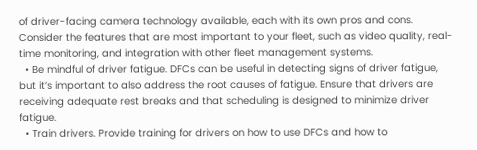of driver-facing camera technology available, each with its own pros and cons. Consider the features that are most important to your fleet, such as video quality, real-time monitoring, and integration with other fleet management systems.
  • Be mindful of driver fatigue. DFCs can be useful in detecting signs of driver fatigue, but it’s important to also address the root causes of fatigue. Ensure that drivers are receiving adequate rest breaks and that scheduling is designed to minimize driver fatigue.
  • Train drivers. Provide training for drivers on how to use DFCs and how to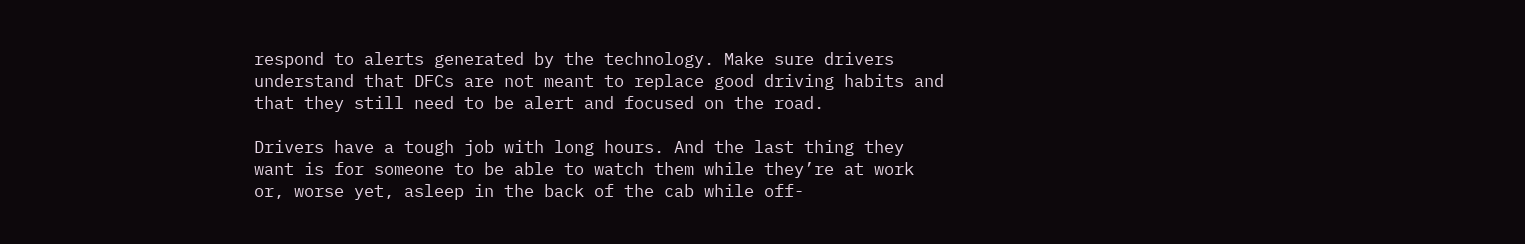respond to alerts generated by the technology. Make sure drivers understand that DFCs are not meant to replace good driving habits and that they still need to be alert and focused on the road.

Drivers have a tough job with long hours. And the last thing they want is for someone to be able to watch them while they’re at work or, worse yet, asleep in the back of the cab while off-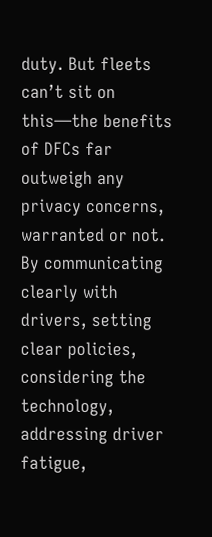duty. But fleets can’t sit on this—the benefits of DFCs far outweigh any privacy concerns, warranted or not. By communicating clearly with drivers, setting clear policies, considering the technology, addressing driver fatigue,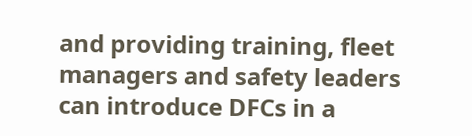and providing training, fleet managers and safety leaders can introduce DFCs in a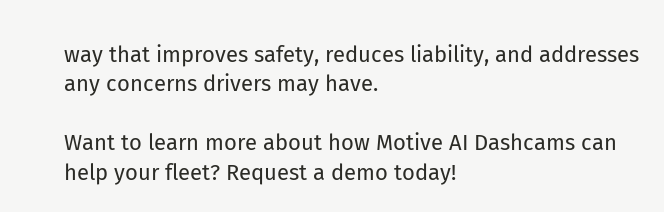way that improves safety, reduces liability, and addresses any concerns drivers may have.

Want to learn more about how Motive AI Dashcams can help your fleet? Request a demo today!